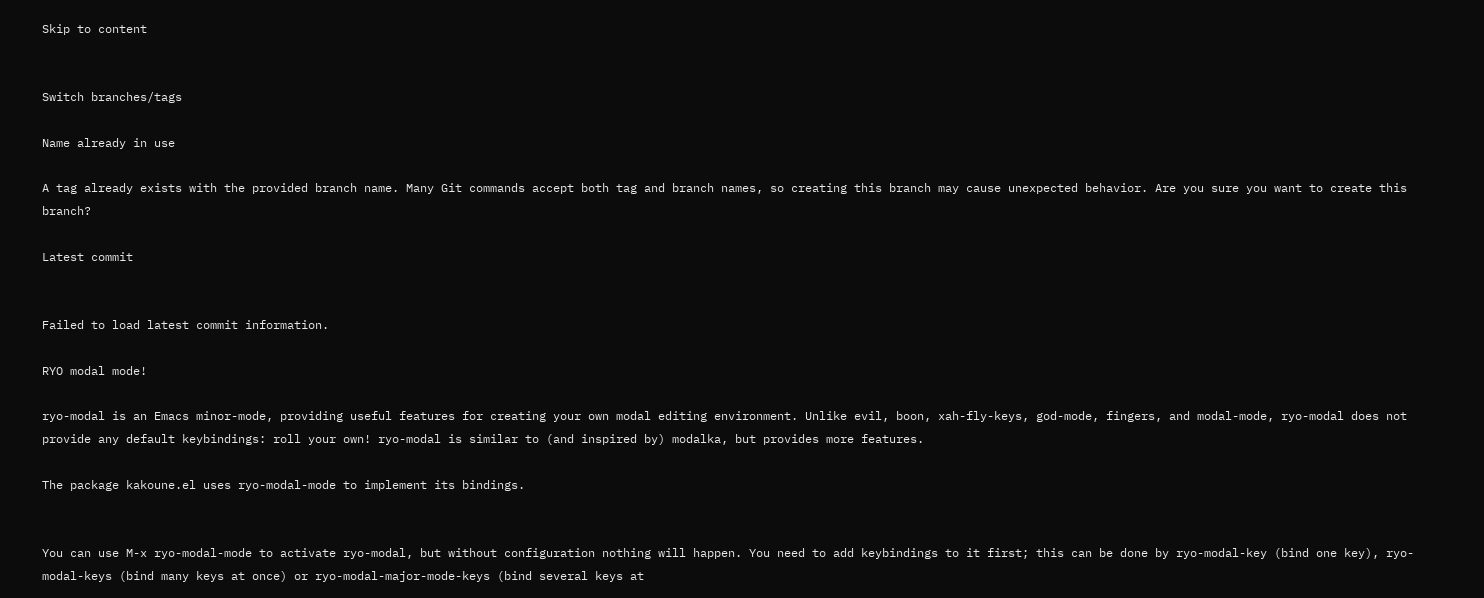Skip to content


Switch branches/tags

Name already in use

A tag already exists with the provided branch name. Many Git commands accept both tag and branch names, so creating this branch may cause unexpected behavior. Are you sure you want to create this branch?

Latest commit


Failed to load latest commit information.

RYO modal mode!

ryo-modal is an Emacs minor-mode, providing useful features for creating your own modal editing environment. Unlike evil, boon, xah-fly-keys, god-mode, fingers, and modal-mode, ryo-modal does not provide any default keybindings: roll your own! ryo-modal is similar to (and inspired by) modalka, but provides more features.

The package kakoune.el uses ryo-modal-mode to implement its bindings.


You can use M-x ryo-modal-mode to activate ryo-modal, but without configuration nothing will happen. You need to add keybindings to it first; this can be done by ryo-modal-key (bind one key), ryo-modal-keys (bind many keys at once) or ryo-modal-major-mode-keys (bind several keys at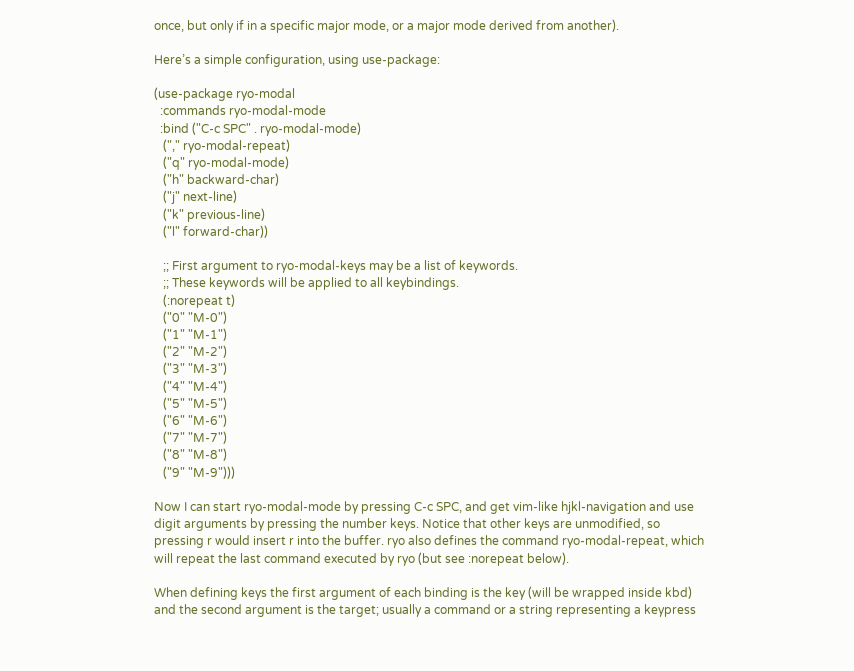once, but only if in a specific major mode, or a major mode derived from another).

Here’s a simple configuration, using use-package:

(use-package ryo-modal
  :commands ryo-modal-mode
  :bind ("C-c SPC" . ryo-modal-mode)
   ("," ryo-modal-repeat)
   ("q" ryo-modal-mode)
   ("h" backward-char)
   ("j" next-line)
   ("k" previous-line)
   ("l" forward-char))

   ;; First argument to ryo-modal-keys may be a list of keywords.
   ;; These keywords will be applied to all keybindings.
   (:norepeat t)
   ("0" "M-0")
   ("1" "M-1")
   ("2" "M-2")
   ("3" "M-3")
   ("4" "M-4")
   ("5" "M-5")
   ("6" "M-6")
   ("7" "M-7")
   ("8" "M-8")
   ("9" "M-9")))

Now I can start ryo-modal-mode by pressing C-c SPC, and get vim-like hjkl-navigation and use digit arguments by pressing the number keys. Notice that other keys are unmodified, so pressing r would insert r into the buffer. ryo also defines the command ryo-modal-repeat, which will repeat the last command executed by ryo (but see :norepeat below).

When defining keys the first argument of each binding is the key (will be wrapped inside kbd) and the second argument is the target; usually a command or a string representing a keypress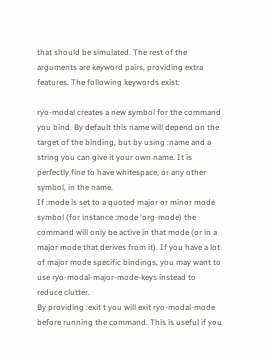that should be simulated. The rest of the arguments are keyword pairs, providing extra features. The following keywords exist:

ryo-modal creates a new symbol for the command you bind. By default this name will depend on the target of the binding, but by using :name and a string you can give it your own name. It is perfectly fine to have whitespace, or any other symbol, in the name.
If :mode is set to a quoted major or minor mode symbol (for instance :mode 'org-mode) the command will only be active in that mode (or in a major mode that derives from it). If you have a lot of major mode specific bindings, you may want to use ryo-modal-major-mode-keys instead to reduce clutter.
By providing :exit t you will exit ryo-modal-mode before running the command. This is useful if you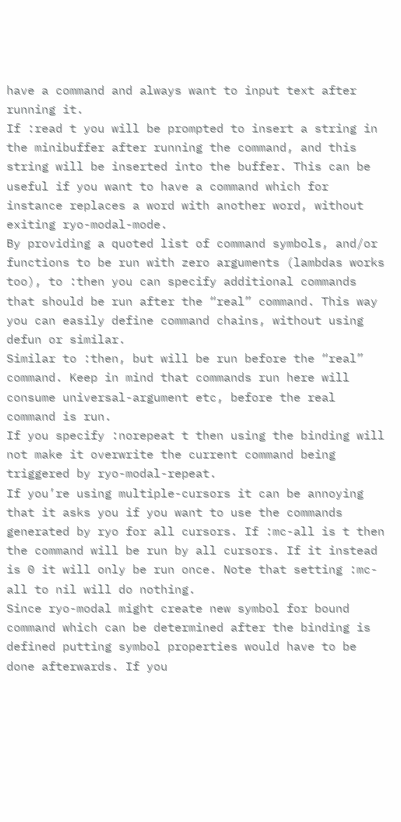have a command and always want to input text after running it.
If :read t you will be prompted to insert a string in the minibuffer after running the command, and this string will be inserted into the buffer. This can be useful if you want to have a command which for instance replaces a word with another word, without exiting ryo-modal-mode.
By providing a quoted list of command symbols, and/or functions to be run with zero arguments (lambdas works too), to :then you can specify additional commands that should be run after the “real” command. This way you can easily define command chains, without using defun or similar.
Similar to :then, but will be run before the “real” command. Keep in mind that commands run here will consume universal-argument etc, before the real command is run.
If you specify :norepeat t then using the binding will not make it overwrite the current command being triggered by ryo-modal-repeat.
If you’re using multiple-cursors it can be annoying that it asks you if you want to use the commands generated by ryo for all cursors. If :mc-all is t then the command will be run by all cursors. If it instead is 0 it will only be run once. Note that setting :mc-all to nil will do nothing.
Since ryo-modal might create new symbol for bound command which can be determined after the binding is defined putting symbol properties would have to be done afterwards. If you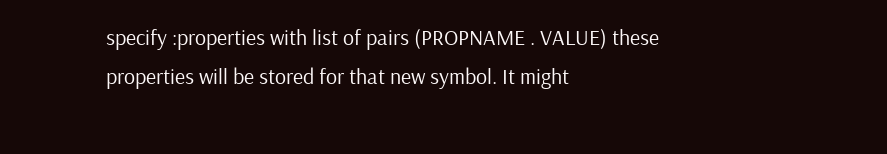specify :properties with list of pairs (PROPNAME . VALUE) these properties will be stored for that new symbol. It might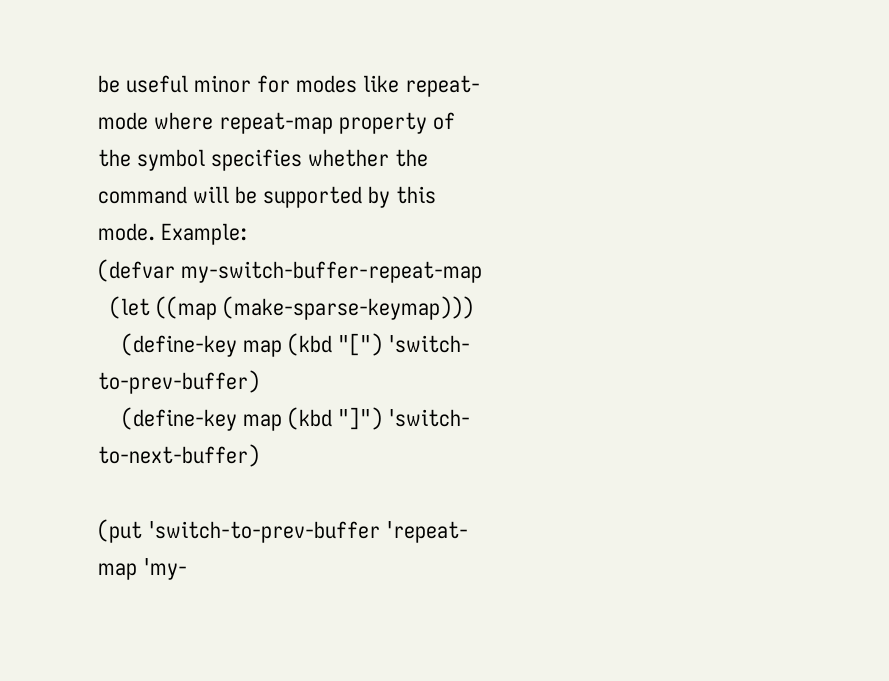be useful minor for modes like repeat-mode where repeat-map property of the symbol specifies whether the command will be supported by this mode. Example:
(defvar my-switch-buffer-repeat-map
  (let ((map (make-sparse-keymap)))
    (define-key map (kbd "[") 'switch-to-prev-buffer)
    (define-key map (kbd "]") 'switch-to-next-buffer)

(put 'switch-to-prev-buffer 'repeat-map 'my-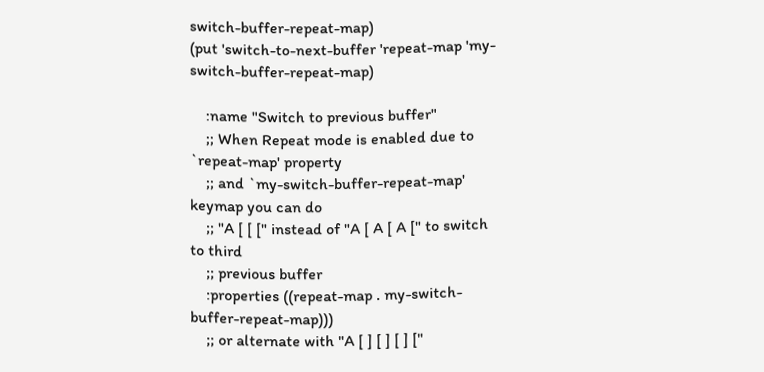switch-buffer-repeat-map)
(put 'switch-to-next-buffer 'repeat-map 'my-switch-buffer-repeat-map)

    :name "Switch to previous buffer"
    ;; When Repeat mode is enabled due to `repeat-map' property
    ;; and `my-switch-buffer-repeat-map' keymap you can do
    ;; "A [ [ [" instead of "A [ A [ A [" to switch to third
    ;; previous buffer
    :properties ((repeat-map . my-switch-buffer-repeat-map)))
    ;; or alternate with "A [ ] [ ] [ ] ["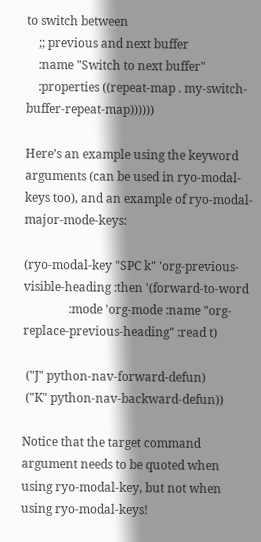to switch between
    ;; previous and next buffer
    :name "Switch to next buffer"
    :properties ((repeat-map . my-switch-buffer-repeat-map))))))

Here’s an example using the keyword arguments (can be used in ryo-modal-keys too), and an example of ryo-modal-major-mode-keys:

(ryo-modal-key "SPC k" 'org-previous-visible-heading :then '(forward-to-word
               :mode 'org-mode :name "org-replace-previous-heading" :read t)

 ("J" python-nav-forward-defun)
 ("K" python-nav-backward-defun))

Notice that the target command argument needs to be quoted when using ryo-modal-key, but not when using ryo-modal-keys!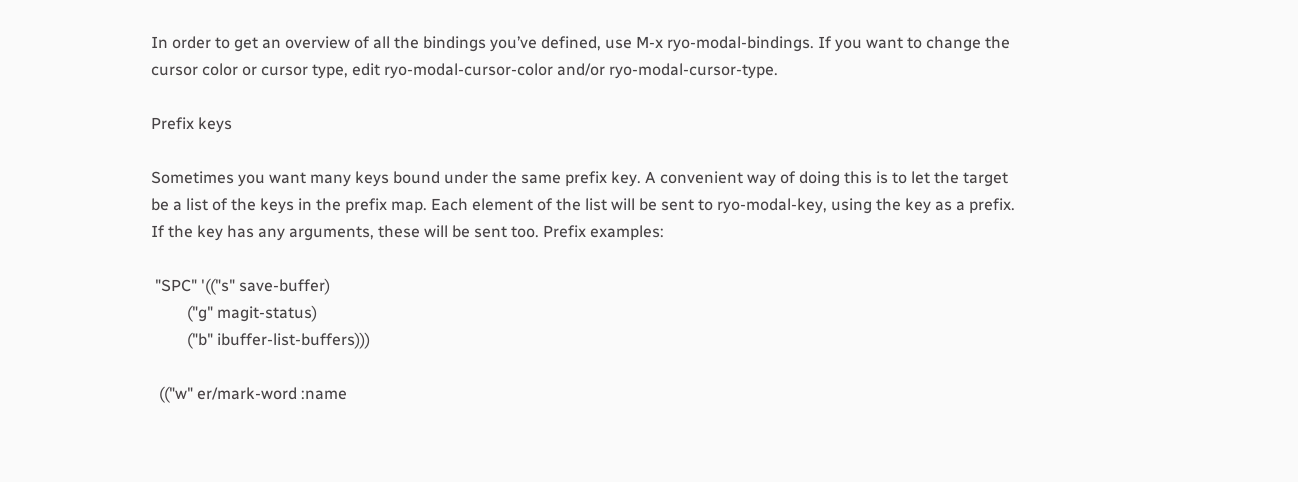In order to get an overview of all the bindings you’ve defined, use M-x ryo-modal-bindings. If you want to change the cursor color or cursor type, edit ryo-modal-cursor-color and/or ryo-modal-cursor-type.

Prefix keys

Sometimes you want many keys bound under the same prefix key. A convenient way of doing this is to let the target be a list of the keys in the prefix map. Each element of the list will be sent to ryo-modal-key, using the key as a prefix. If the key has any arguments, these will be sent too. Prefix examples:

 "SPC" '(("s" save-buffer)
         ("g" magit-status)
         ("b" ibuffer-list-buffers)))

  (("w" er/mark-word :name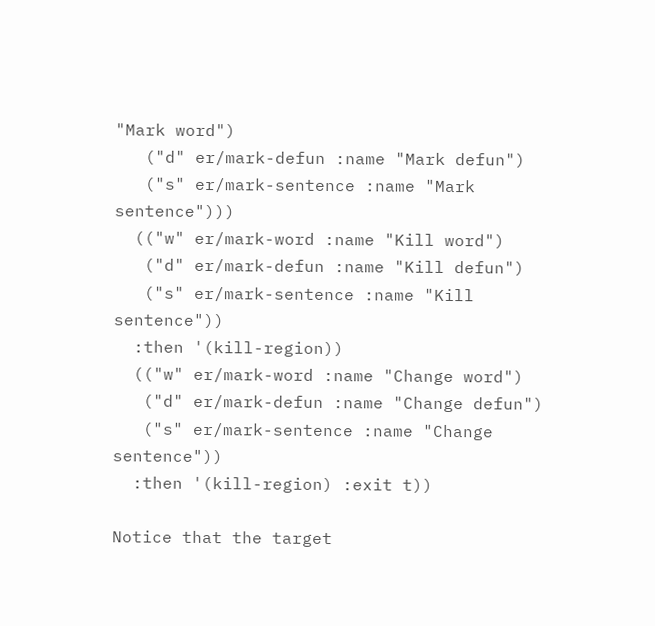"Mark word")
   ("d" er/mark-defun :name "Mark defun")
   ("s" er/mark-sentence :name "Mark sentence")))
  (("w" er/mark-word :name "Kill word")
   ("d" er/mark-defun :name "Kill defun")
   ("s" er/mark-sentence :name "Kill sentence"))
  :then '(kill-region))
  (("w" er/mark-word :name "Change word")
   ("d" er/mark-defun :name "Change defun")
   ("s" er/mark-sentence :name "Change sentence"))
  :then '(kill-region) :exit t))

Notice that the target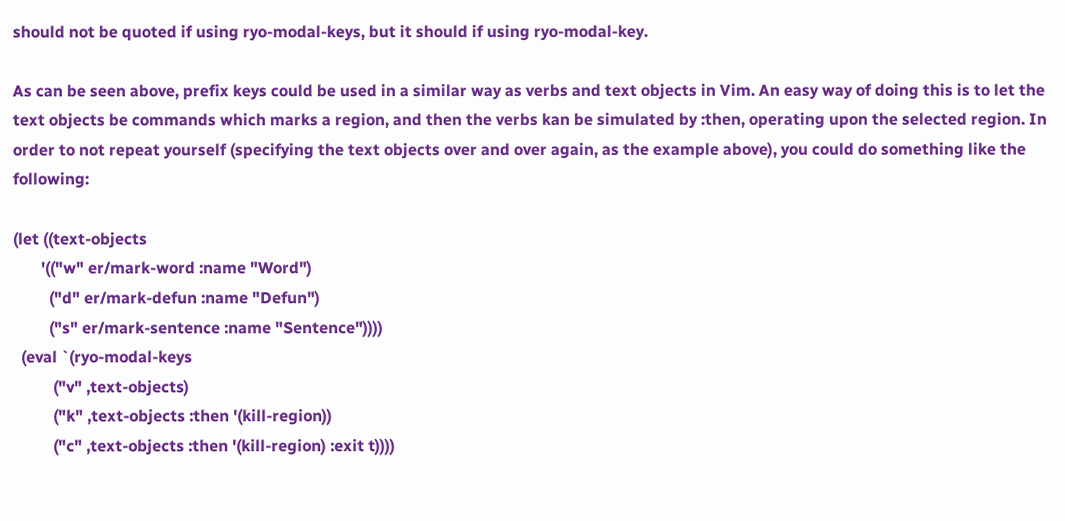should not be quoted if using ryo-modal-keys, but it should if using ryo-modal-key.

As can be seen above, prefix keys could be used in a similar way as verbs and text objects in Vim. An easy way of doing this is to let the text objects be commands which marks a region, and then the verbs kan be simulated by :then, operating upon the selected region. In order to not repeat yourself (specifying the text objects over and over again, as the example above), you could do something like the following:

(let ((text-objects
       '(("w" er/mark-word :name "Word")
         ("d" er/mark-defun :name "Defun")
         ("s" er/mark-sentence :name "Sentence"))))
  (eval `(ryo-modal-keys
          ("v" ,text-objects)
          ("k" ,text-objects :then '(kill-region))
          ("c" ,text-objects :then '(kill-region) :exit t))))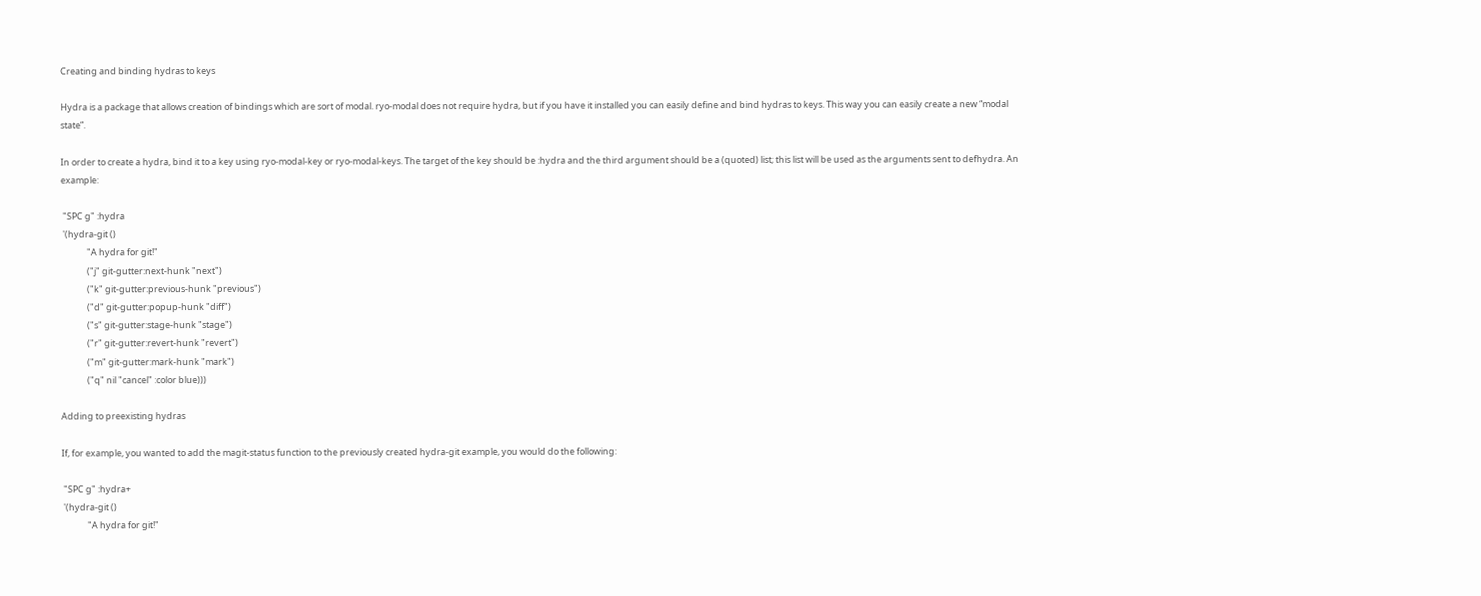Creating and binding hydras to keys

Hydra is a package that allows creation of bindings which are sort of modal. ryo-modal does not require hydra, but if you have it installed you can easily define and bind hydras to keys. This way you can easily create a new “modal state”.

In order to create a hydra, bind it to a key using ryo-modal-key or ryo-modal-keys. The target of the key should be :hydra and the third argument should be a (quoted) list; this list will be used as the arguments sent to defhydra. An example:

 "SPC g" :hydra
 '(hydra-git ()
             "A hydra for git!"
             ("j" git-gutter:next-hunk "next")
             ("k" git-gutter:previous-hunk "previous")
             ("d" git-gutter:popup-hunk "diff")
             ("s" git-gutter:stage-hunk "stage")
             ("r" git-gutter:revert-hunk "revert")
             ("m" git-gutter:mark-hunk "mark")
             ("q" nil "cancel" :color blue)))

Adding to preexisting hydras

If, for example, you wanted to add the magit-status function to the previously created hydra-git example, you would do the following:

 "SPC g" :hydra+
 '(hydra-git ()
             "A hydra for git!"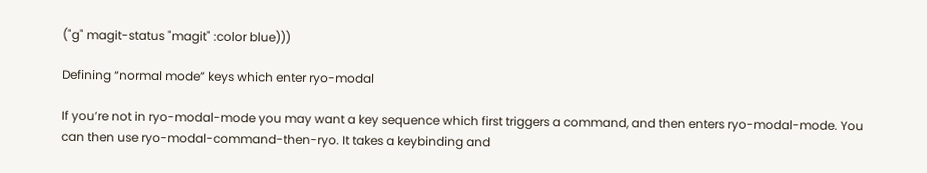("g" magit-status "magit" :color blue)))

Defining “normal mode” keys which enter ryo-modal

If you’re not in ryo-modal-mode you may want a key sequence which first triggers a command, and then enters ryo-modal-mode. You can then use ryo-modal-command-then-ryo. It takes a keybinding and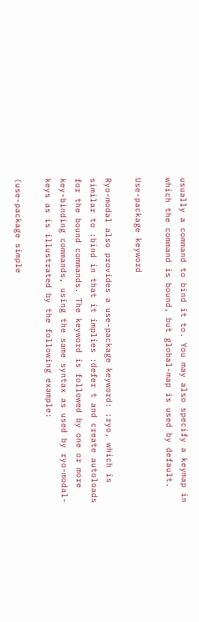usually a command to bind it to. You may also specify a keymap in which the command is bound, but global-map is used by default.

Use-package keyword

Ryo-modal also provides a use-package keyword: :ryo, which is similar to :bind in that it implies :defer t and create autoloads for the bound commands. The keyword is followed by one or more key-binding commands, using the same syntax as used by ryo-modal-keys as is illustrated by the following example:

(use-package simple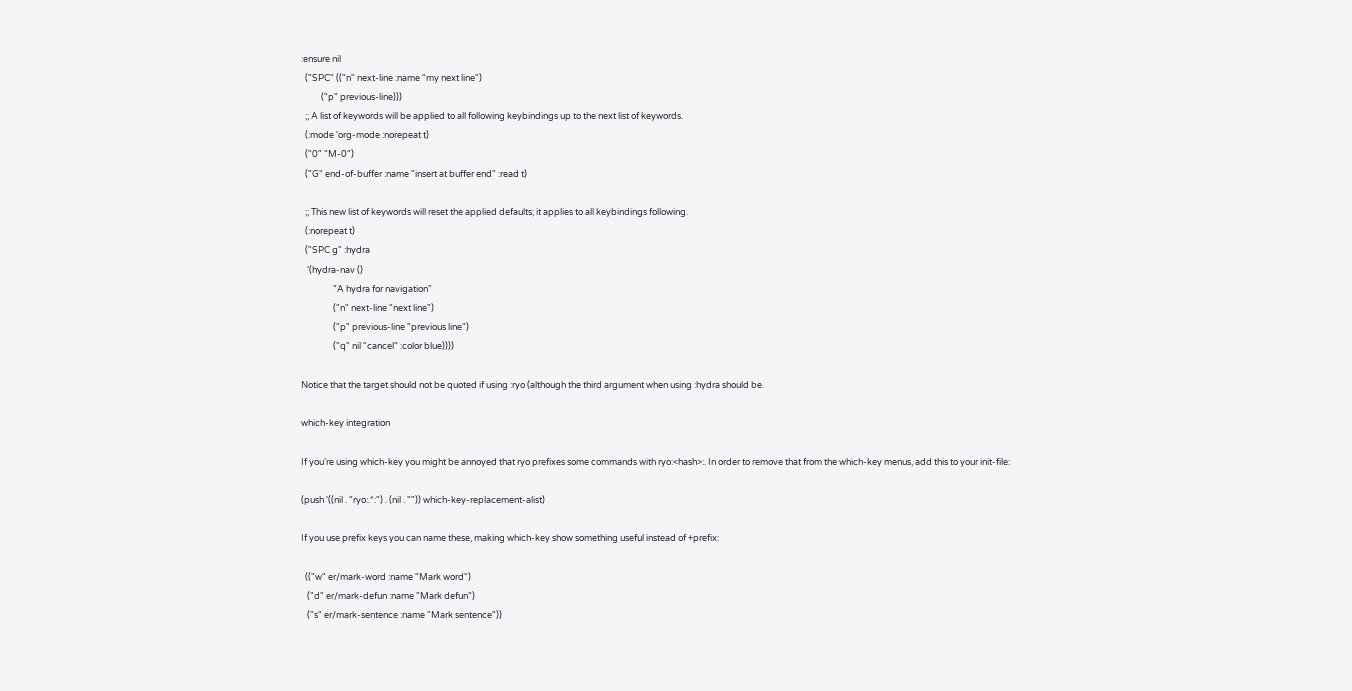:ensure nil
  ("SPC" (("n" next-line :name "my next line")
          ("p" previous-line)))
  ;; A list of keywords will be applied to all following keybindings up to the next list of keywords.
  (:mode 'org-mode :norepeat t)
  ("0" "M-0")
  ("G" end-of-buffer :name "insert at buffer end" :read t)

  ;; This new list of keywords will reset the applied defaults; it applies to all keybindings following.
  (:norepeat t)
  ("SPC g" :hydra
   '(hydra-nav ()
                "A hydra for navigation"
                ("n" next-line "next line")
                ("p" previous-line "previous line")
                ("q" nil "cancel" :color blue))))

Notice that the target should not be quoted if using :ryo (although the third argument when using :hydra should be.

which-key integration

If you’re using which-key you might be annoyed that ryo prefixes some commands with ryo:<hash>:. In order to remove that from the which-key menus, add this to your init-file:

(push '((nil . "ryo:.*:") . (nil . "")) which-key-replacement-alist)

If you use prefix keys you can name these, making which-key show something useful instead of +prefix:

  (("w" er/mark-word :name "Mark word")
   ("d" er/mark-defun :name "Mark defun")
   ("s" er/mark-sentence :name "Mark sentence"))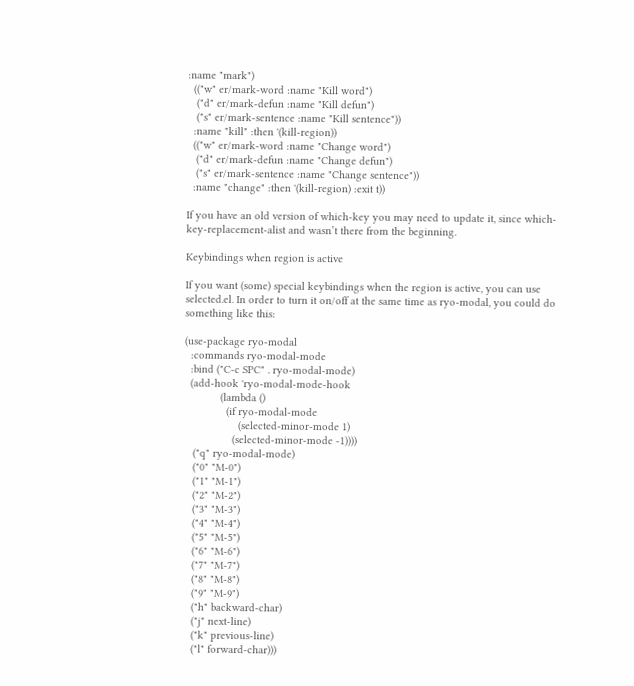:name "mark")
  (("w" er/mark-word :name "Kill word")
   ("d" er/mark-defun :name "Kill defun")
   ("s" er/mark-sentence :name "Kill sentence"))
  :name "kill" :then '(kill-region))
  (("w" er/mark-word :name "Change word")
   ("d" er/mark-defun :name "Change defun")
   ("s" er/mark-sentence :name "Change sentence"))
  :name "change" :then '(kill-region) :exit t))

If you have an old version of which-key you may need to update it, since which-key-replacement-alist and wasn’t there from the beginning.

Keybindings when region is active

If you want (some) special keybindings when the region is active, you can use selected.el. In order to turn it on/off at the same time as ryo-modal, you could do something like this:

(use-package ryo-modal
  :commands ryo-modal-mode
  :bind ("C-c SPC" . ryo-modal-mode)
  (add-hook 'ryo-modal-mode-hook
            (lambda ()
              (if ryo-modal-mode
                  (selected-minor-mode 1)
                (selected-minor-mode -1))))
   ("q" ryo-modal-mode)
   ("0" "M-0")
   ("1" "M-1")
   ("2" "M-2")
   ("3" "M-3")
   ("4" "M-4")
   ("5" "M-5")
   ("6" "M-6")
   ("7" "M-7")
   ("8" "M-8")
   ("9" "M-9")
   ("h" backward-char)
   ("j" next-line)
   ("k" previous-line)
   ("l" forward-char)))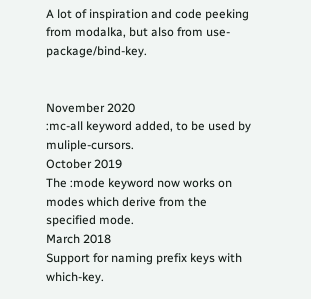A lot of inspiration and code peeking from modalka, but also from use-package/bind-key.


November 2020
:mc-all keyword added, to be used by muliple-cursors.
October 2019
The :mode keyword now works on modes which derive from the specified mode.
March 2018
Support for naming prefix keys with which-key.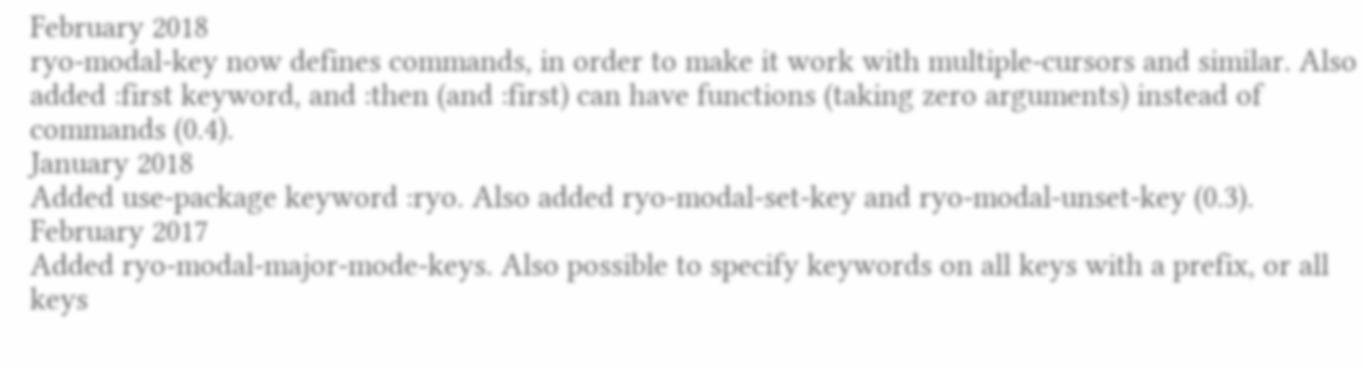February 2018
ryo-modal-key now defines commands, in order to make it work with multiple-cursors and similar. Also added :first keyword, and :then (and :first) can have functions (taking zero arguments) instead of commands (0.4).
January 2018
Added use-package keyword :ryo. Also added ryo-modal-set-key and ryo-modal-unset-key (0.3).
February 2017
Added ryo-modal-major-mode-keys. Also possible to specify keywords on all keys with a prefix, or all keys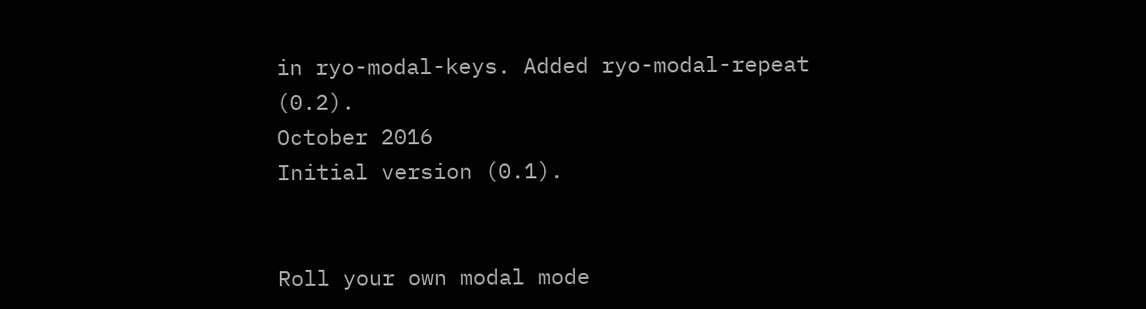in ryo-modal-keys. Added ryo-modal-repeat (0.2).
October 2016
Initial version (0.1).


Roll your own modal mode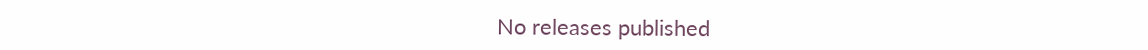No releases published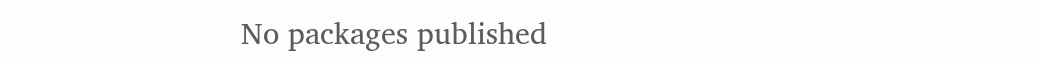No packages published